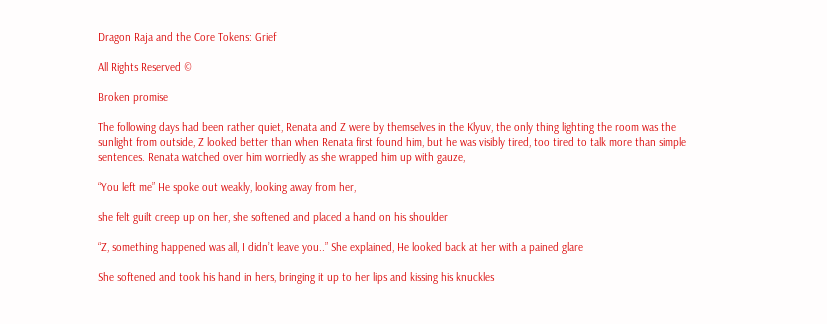Dragon Raja and the Core Tokens: Grief

All Rights Reserved ©

Broken promise

The following days had been rather quiet, Renata and Z were by themselves in the Klyuv, the only thing lighting the room was the sunlight from outside, Z looked better than when Renata first found him, but he was visibly tired, too tired to talk more than simple sentences. Renata watched over him worriedly as she wrapped him up with gauze,

“You left me” He spoke out weakly, looking away from her,

she felt guilt creep up on her, she softened and placed a hand on his shoulder

“Z, something happened was all, I didn’t leave you..” She explained, He looked back at her with a pained glare

She softened and took his hand in hers, bringing it up to her lips and kissing his knuckles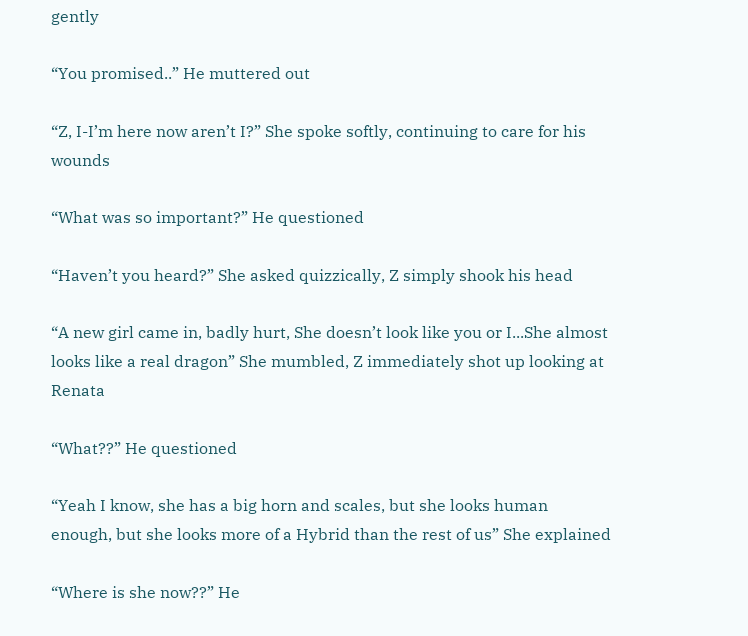gently

“You promised..” He muttered out

“Z, I-I’m here now aren’t I?” She spoke softly, continuing to care for his wounds

“What was so important?” He questioned

“Haven’t you heard?” She asked quizzically, Z simply shook his head

“A new girl came in, badly hurt, She doesn’t look like you or I...She almost looks like a real dragon” She mumbled, Z immediately shot up looking at Renata

“What??” He questioned

“Yeah I know, she has a big horn and scales, but she looks human enough, but she looks more of a Hybrid than the rest of us” She explained

“Where is she now??” He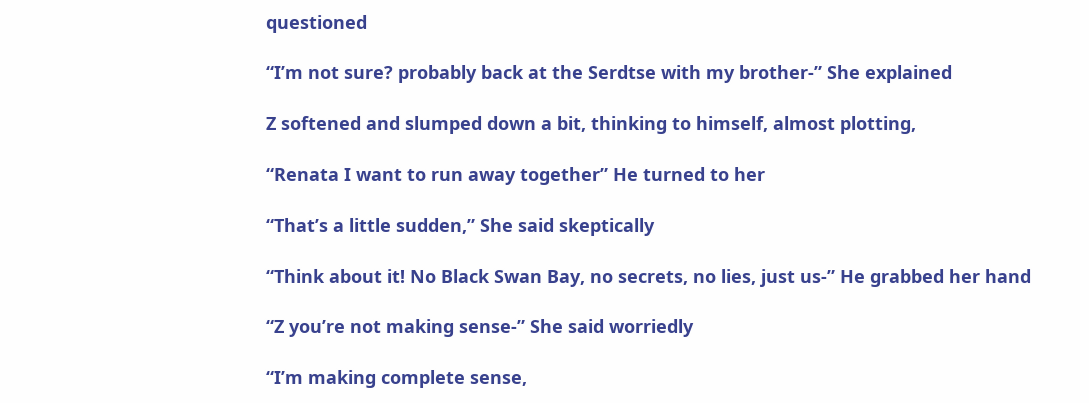questioned

“I’m not sure? probably back at the Serdtse with my brother-” She explained

Z softened and slumped down a bit, thinking to himself, almost plotting,

“Renata I want to run away together” He turned to her

“That’s a little sudden,” She said skeptically

“Think about it! No Black Swan Bay, no secrets, no lies, just us-” He grabbed her hand

“Z you’re not making sense-” She said worriedly

“I’m making complete sense,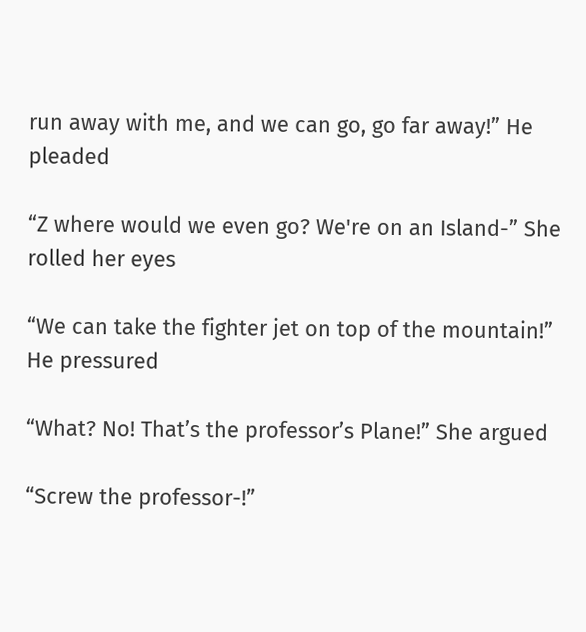run away with me, and we can go, go far away!” He pleaded

“Z where would we even go? We're on an Island-” She rolled her eyes

“We can take the fighter jet on top of the mountain!” He pressured

“What? No! That’s the professor’s Plane!” She argued

“Screw the professor-!”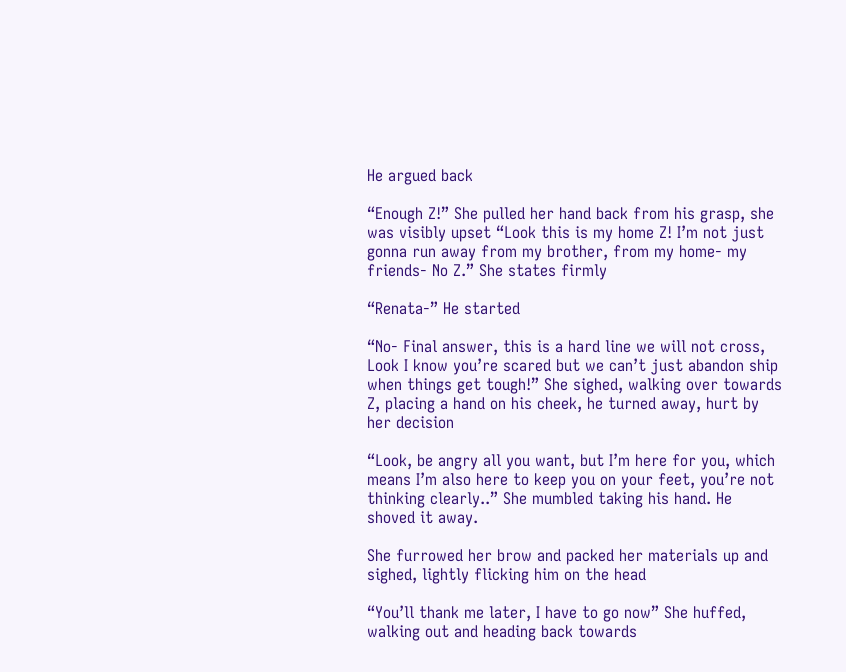He argued back

“Enough Z!” She pulled her hand back from his grasp, she was visibly upset “Look this is my home Z! I’m not just gonna run away from my brother, from my home- my friends- No Z.” She states firmly

“Renata-” He started

“No- Final answer, this is a hard line we will not cross, Look I know you’re scared but we can’t just abandon ship when things get tough!” She sighed, walking over towards Z, placing a hand on his cheek, he turned away, hurt by her decision

“Look, be angry all you want, but I’m here for you, which means I’m also here to keep you on your feet, you’re not thinking clearly..” She mumbled taking his hand. He shoved it away.

She furrowed her brow and packed her materials up and sighed, lightly flicking him on the head

“You’ll thank me later, I have to go now” She huffed, walking out and heading back towards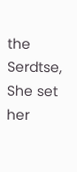the Serdtse, She set her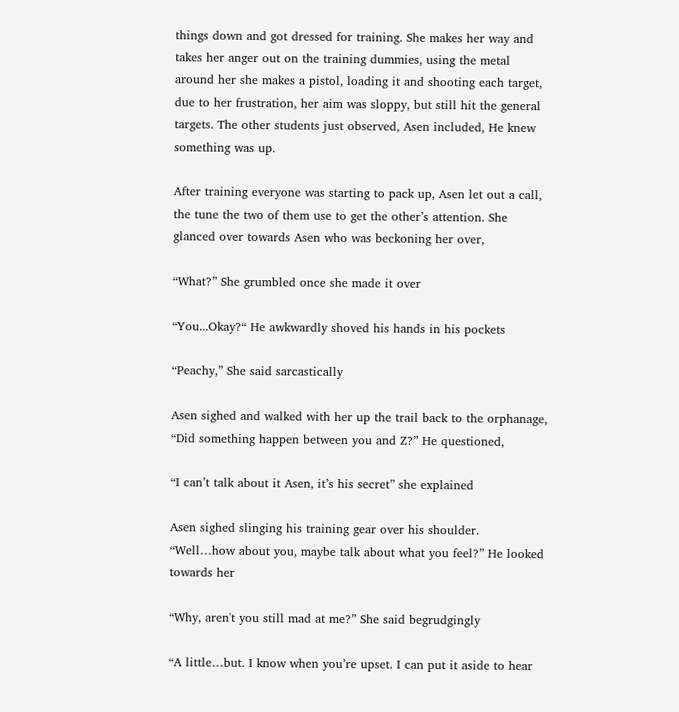things down and got dressed for training. She makes her way and takes her anger out on the training dummies, using the metal around her she makes a pistol, loading it and shooting each target, due to her frustration, her aim was sloppy, but still hit the general targets. The other students just observed, Asen included, He knew something was up.

After training everyone was starting to pack up, Asen let out a call, the tune the two of them use to get the other’s attention. She glanced over towards Asen who was beckoning her over,

“What?” She grumbled once she made it over

“You...Okay?“ He awkwardly shoved his hands in his pockets

“Peachy,” She said sarcastically

Asen sighed and walked with her up the trail back to the orphanage, “Did something happen between you and Z?” He questioned,

“I can’t talk about it Asen, it’s his secret” she explained

Asen sighed slinging his training gear over his shoulder. “Well…how about you, maybe talk about what you feel?” He looked towards her

“Why, aren't you still mad at me?” She said begrudgingly

“A little…but. I know when you’re upset. I can put it aside to hear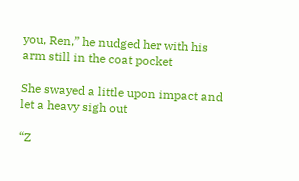you, Ren,” he nudged her with his arm still in the coat pocket

She swayed a little upon impact and let a heavy sigh out

“Z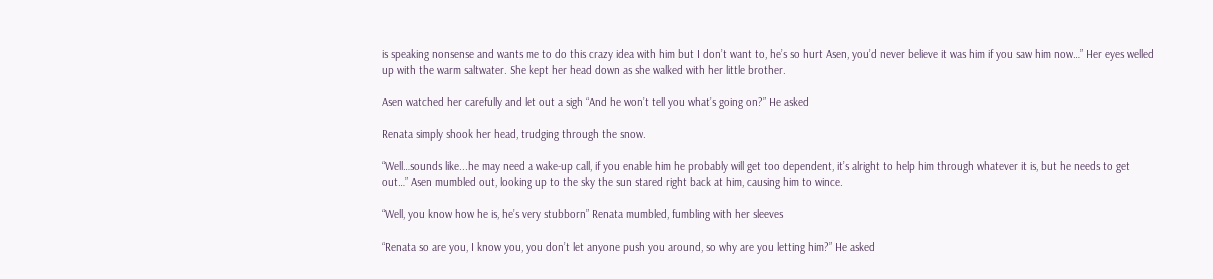is speaking nonsense and wants me to do this crazy idea with him but I don’t want to, he’s so hurt Asen, you’d never believe it was him if you saw him now…” Her eyes welled up with the warm saltwater. She kept her head down as she walked with her little brother.

Asen watched her carefully and let out a sigh “And he won’t tell you what’s going on?” He asked

Renata simply shook her head, trudging through the snow.

“Well…sounds like...he may need a wake-up call, if you enable him he probably will get too dependent, it’s alright to help him through whatever it is, but he needs to get out…” Asen mumbled out, looking up to the sky the sun stared right back at him, causing him to wince.

“Well, you know how he is, he’s very stubborn” Renata mumbled, fumbling with her sleeves

“Renata so are you, I know you, you don’t let anyone push you around, so why are you letting him?” He asked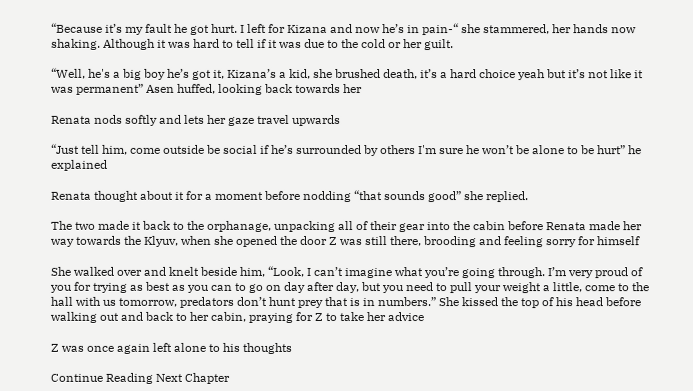“Because it’s my fault he got hurt. I left for Kizana and now he’s in pain-“ she stammered, her hands now shaking. Although it was hard to tell if it was due to the cold or her guilt.

“Well, he's a big boy he’s got it, Kizana’s a kid, she brushed death, it’s a hard choice yeah but it’s not like it was permanent” Asen huffed, looking back towards her

Renata nods softly and lets her gaze travel upwards

“Just tell him, come outside be social if he’s surrounded by others I'm sure he won’t be alone to be hurt” he explained

Renata thought about it for a moment before nodding “that sounds good” she replied.

The two made it back to the orphanage, unpacking all of their gear into the cabin before Renata made her way towards the Klyuv, when she opened the door Z was still there, brooding and feeling sorry for himself

She walked over and knelt beside him, “Look, I can’t imagine what you’re going through. I’m very proud of you for trying as best as you can to go on day after day, but you need to pull your weight a little, come to the hall with us tomorrow, predators don’t hunt prey that is in numbers.” She kissed the top of his head before walking out and back to her cabin, praying for Z to take her advice

Z was once again left alone to his thoughts

Continue Reading Next Chapter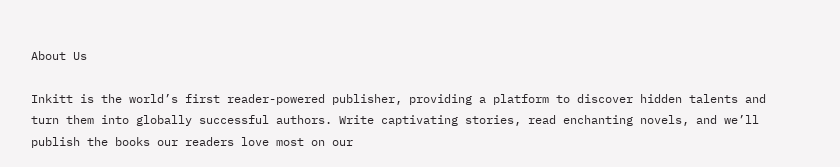About Us

Inkitt is the world’s first reader-powered publisher, providing a platform to discover hidden talents and turn them into globally successful authors. Write captivating stories, read enchanting novels, and we’ll publish the books our readers love most on our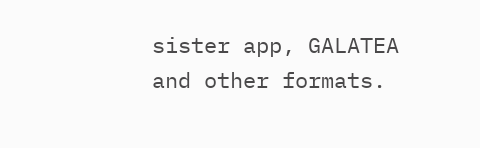sister app, GALATEA and other formats.